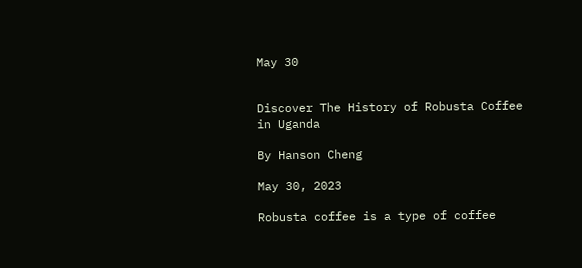May 30


Discover The History of Robusta Coffee in Uganda

By Hanson Cheng

May 30, 2023

Robusta coffee is a type of coffee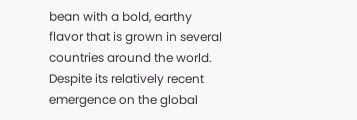bean with a bold, earthy flavor that is grown in several countries around the world. Despite its relatively recent emergence on the global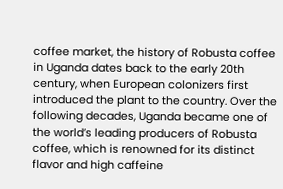coffee market, the history of Robusta coffee in Uganda dates back to the early 20th century, when European colonizers first introduced the plant to the country. Over the following decades, Uganda became one of the world’s leading producers of Robusta coffee, which is renowned for its distinct flavor and high caffeine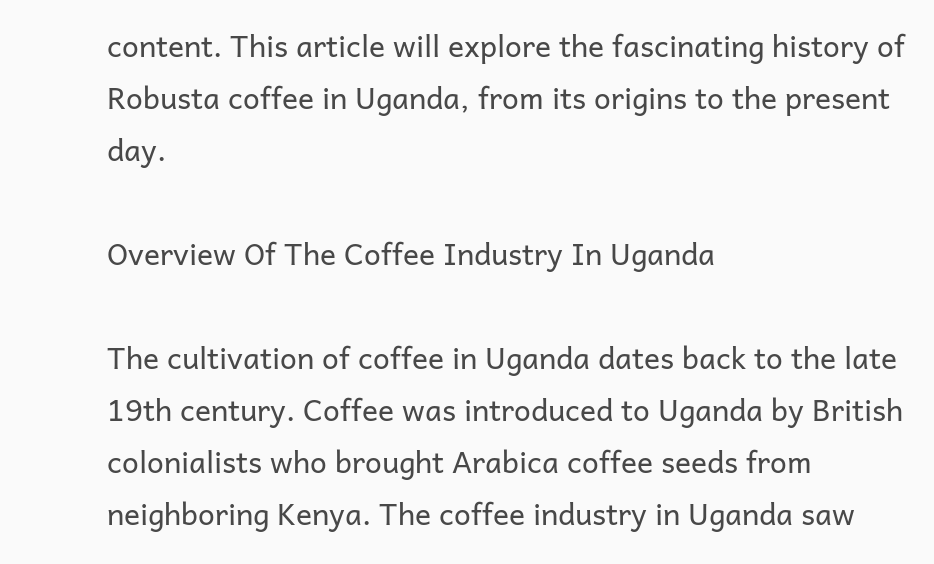content. This article will explore the fascinating history of Robusta coffee in Uganda, from its origins to the present day.

Overview Of The Coffee Industry In Uganda

The cultivation of coffee in Uganda dates back to the late 19th century. Coffee was introduced to Uganda by British colonialists who brought Arabica coffee seeds from neighboring Kenya. The coffee industry in Uganda saw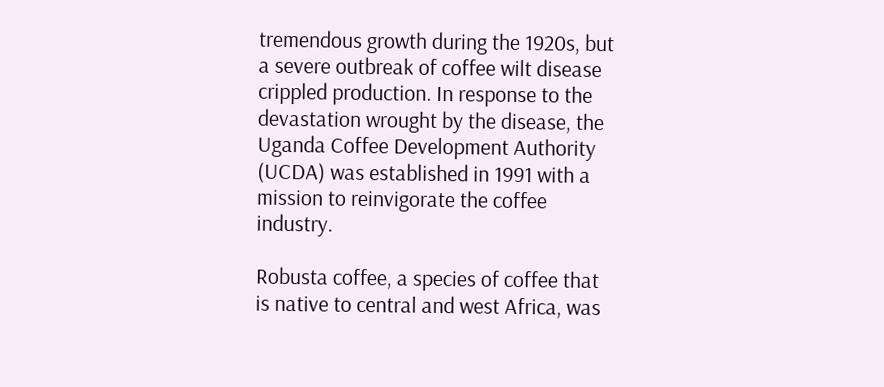tremendous growth during the 1920s, but a severe outbreak of coffee wilt disease crippled production. In response to the devastation wrought by the disease, the Uganda Coffee Development Authority (UCDA) was established in 1991 with a mission to reinvigorate the coffee industry.

Robusta coffee, a species of coffee that is native to central and west Africa, was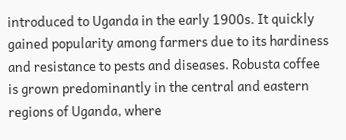introduced to Uganda in the early 1900s. It quickly gained popularity among farmers due to its hardiness and resistance to pests and diseases. Robusta coffee is grown predominantly in the central and eastern regions of Uganda, where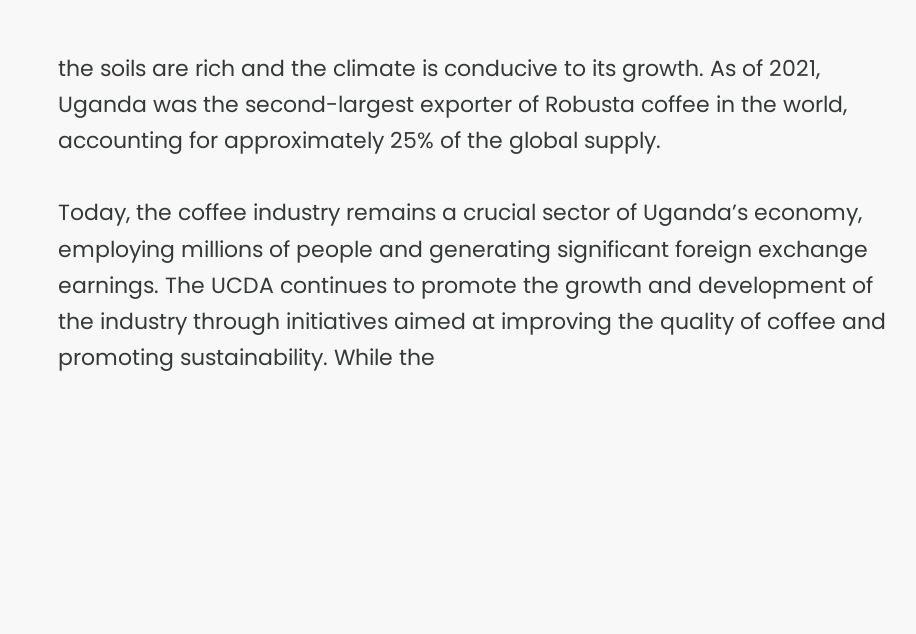the soils are rich and the climate is conducive to its growth. As of 2021, Uganda was the second-largest exporter of Robusta coffee in the world, accounting for approximately 25% of the global supply.

Today, the coffee industry remains a crucial sector of Uganda’s economy, employing millions of people and generating significant foreign exchange earnings. The UCDA continues to promote the growth and development of the industry through initiatives aimed at improving the quality of coffee and promoting sustainability. While the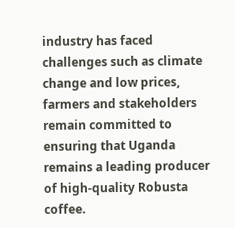industry has faced challenges such as climate change and low prices, farmers and stakeholders remain committed to ensuring that Uganda remains a leading producer of high-quality Robusta coffee.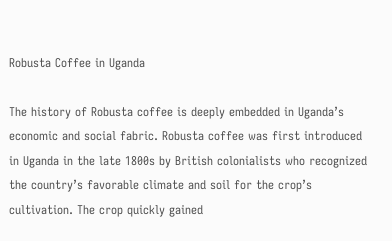Robusta Coffee in Uganda

The history of Robusta coffee is deeply embedded in Uganda’s economic and social fabric. Robusta coffee was first introduced in Uganda in the late 1800s by British colonialists who recognized the country’s favorable climate and soil for the crop’s cultivation. The crop quickly gained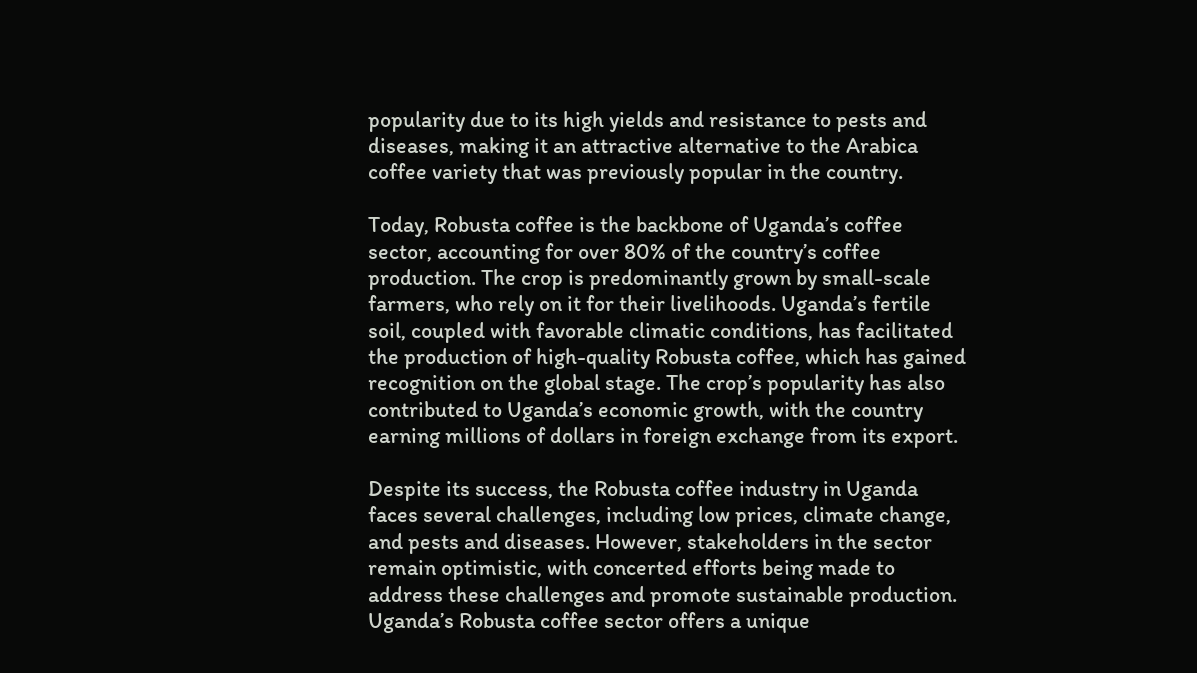popularity due to its high yields and resistance to pests and diseases, making it an attractive alternative to the Arabica coffee variety that was previously popular in the country.

Today, Robusta coffee is the backbone of Uganda’s coffee sector, accounting for over 80% of the country’s coffee production. The crop is predominantly grown by small-scale farmers, who rely on it for their livelihoods. Uganda’s fertile soil, coupled with favorable climatic conditions, has facilitated the production of high-quality Robusta coffee, which has gained recognition on the global stage. The crop’s popularity has also contributed to Uganda’s economic growth, with the country earning millions of dollars in foreign exchange from its export.

Despite its success, the Robusta coffee industry in Uganda faces several challenges, including low prices, climate change, and pests and diseases. However, stakeholders in the sector remain optimistic, with concerted efforts being made to address these challenges and promote sustainable production. Uganda’s Robusta coffee sector offers a unique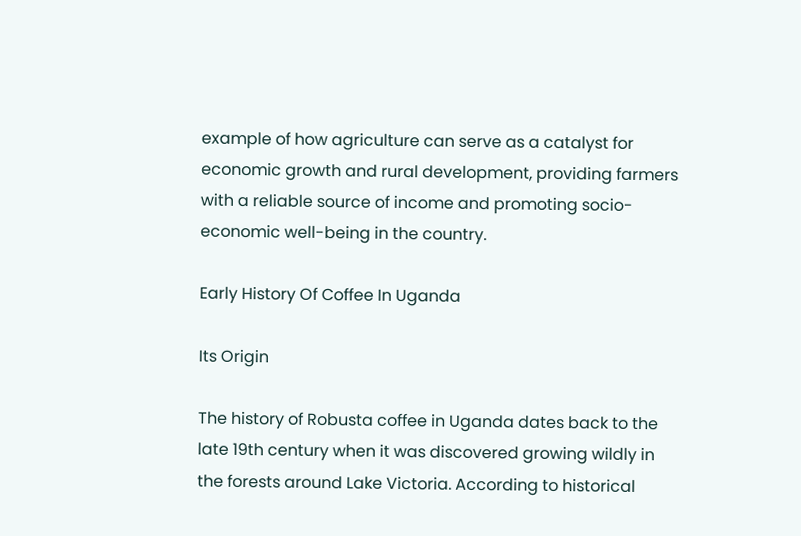example of how agriculture can serve as a catalyst for economic growth and rural development, providing farmers with a reliable source of income and promoting socio-economic well-being in the country.

Early History Of Coffee In Uganda

Its Origin

The history of Robusta coffee in Uganda dates back to the late 19th century when it was discovered growing wildly in the forests around Lake Victoria. According to historical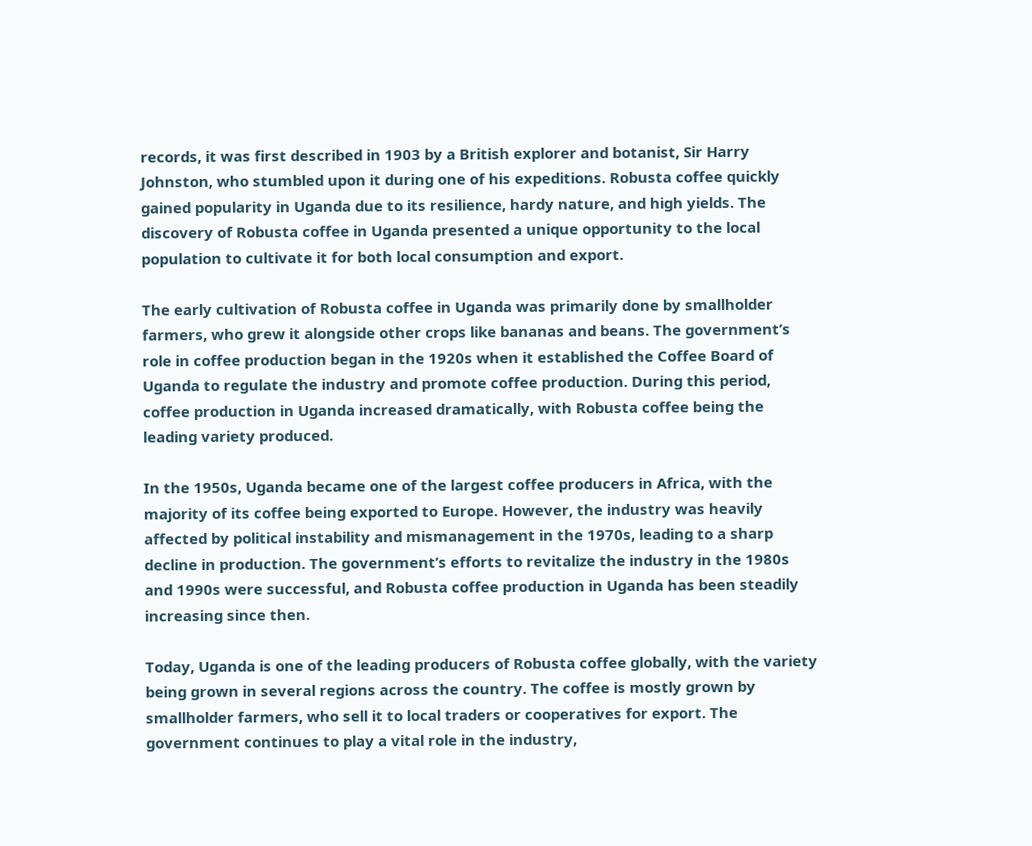records, it was first described in 1903 by a British explorer and botanist, Sir Harry Johnston, who stumbled upon it during one of his expeditions. Robusta coffee quickly gained popularity in Uganda due to its resilience, hardy nature, and high yields. The discovery of Robusta coffee in Uganda presented a unique opportunity to the local population to cultivate it for both local consumption and export.

The early cultivation of Robusta coffee in Uganda was primarily done by smallholder farmers, who grew it alongside other crops like bananas and beans. The government’s role in coffee production began in the 1920s when it established the Coffee Board of Uganda to regulate the industry and promote coffee production. During this period, coffee production in Uganda increased dramatically, with Robusta coffee being the leading variety produced.

In the 1950s, Uganda became one of the largest coffee producers in Africa, with the majority of its coffee being exported to Europe. However, the industry was heavily affected by political instability and mismanagement in the 1970s, leading to a sharp decline in production. The government’s efforts to revitalize the industry in the 1980s and 1990s were successful, and Robusta coffee production in Uganda has been steadily increasing since then.

Today, Uganda is one of the leading producers of Robusta coffee globally, with the variety being grown in several regions across the country. The coffee is mostly grown by smallholder farmers, who sell it to local traders or cooperatives for export. The government continues to play a vital role in the industry,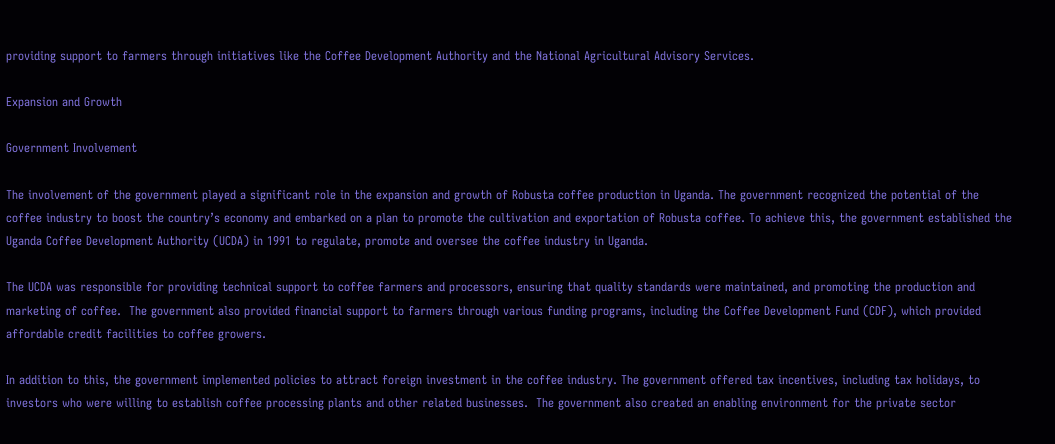providing support to farmers through initiatives like the Coffee Development Authority and the National Agricultural Advisory Services.

Expansion and Growth

Government Involvement

The involvement of the government played a significant role in the expansion and growth of Robusta coffee production in Uganda. The government recognized the potential of the coffee industry to boost the country’s economy and embarked on a plan to promote the cultivation and exportation of Robusta coffee. To achieve this, the government established the Uganda Coffee Development Authority (UCDA) in 1991 to regulate, promote and oversee the coffee industry in Uganda.

The UCDA was responsible for providing technical support to coffee farmers and processors, ensuring that quality standards were maintained, and promoting the production and marketing of coffee.  The government also provided financial support to farmers through various funding programs, including the Coffee Development Fund (CDF), which provided affordable credit facilities to coffee growers.

In addition to this, the government implemented policies to attract foreign investment in the coffee industry. The government offered tax incentives, including tax holidays, to investors who were willing to establish coffee processing plants and other related businesses.  The government also created an enabling environment for the private sector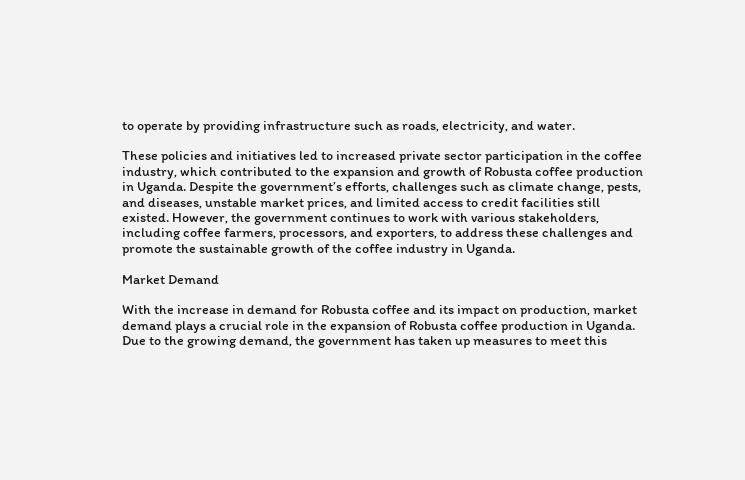to operate by providing infrastructure such as roads, electricity, and water.

These policies and initiatives led to increased private sector participation in the coffee industry, which contributed to the expansion and growth of Robusta coffee production in Uganda. Despite the government’s efforts, challenges such as climate change, pests, and diseases, unstable market prices, and limited access to credit facilities still existed. However, the government continues to work with various stakeholders, including coffee farmers, processors, and exporters, to address these challenges and promote the sustainable growth of the coffee industry in Uganda.

Market Demand

With the increase in demand for Robusta coffee and its impact on production, market demand plays a crucial role in the expansion of Robusta coffee production in Uganda. Due to the growing demand, the government has taken up measures to meet this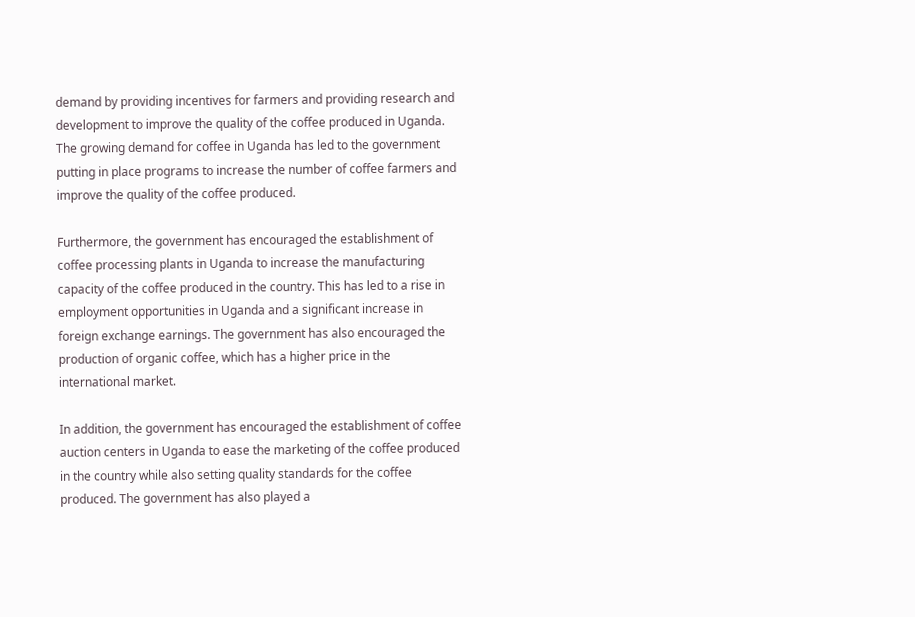demand by providing incentives for farmers and providing research and development to improve the quality of the coffee produced in Uganda. The growing demand for coffee in Uganda has led to the government putting in place programs to increase the number of coffee farmers and improve the quality of the coffee produced.

Furthermore, the government has encouraged the establishment of coffee processing plants in Uganda to increase the manufacturing capacity of the coffee produced in the country. This has led to a rise in employment opportunities in Uganda and a significant increase in foreign exchange earnings. The government has also encouraged the production of organic coffee, which has a higher price in the international market.

In addition, the government has encouraged the establishment of coffee auction centers in Uganda to ease the marketing of the coffee produced in the country while also setting quality standards for the coffee produced. The government has also played a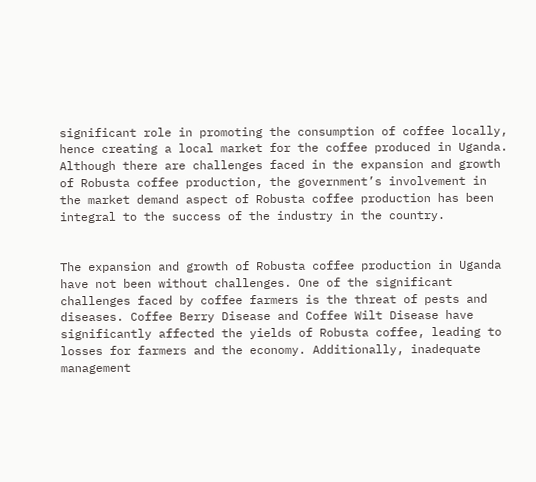significant role in promoting the consumption of coffee locally, hence creating a local market for the coffee produced in Uganda. Although there are challenges faced in the expansion and growth of Robusta coffee production, the government’s involvement in the market demand aspect of Robusta coffee production has been integral to the success of the industry in the country.


The expansion and growth of Robusta coffee production in Uganda have not been without challenges. One of the significant challenges faced by coffee farmers is the threat of pests and diseases. Coffee Berry Disease and Coffee Wilt Disease have significantly affected the yields of Robusta coffee, leading to losses for farmers and the economy. Additionally, inadequate management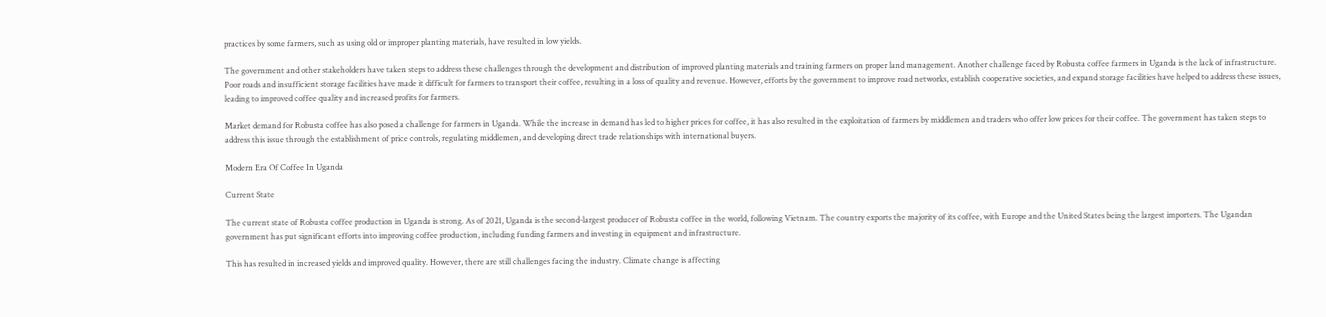practices by some farmers, such as using old or improper planting materials, have resulted in low yields.

The government and other stakeholders have taken steps to address these challenges through the development and distribution of improved planting materials and training farmers on proper land management. Another challenge faced by Robusta coffee farmers in Uganda is the lack of infrastructure. Poor roads and insufficient storage facilities have made it difficult for farmers to transport their coffee, resulting in a loss of quality and revenue. However, efforts by the government to improve road networks, establish cooperative societies, and expand storage facilities have helped to address these issues, leading to improved coffee quality and increased profits for farmers.

Market demand for Robusta coffee has also posed a challenge for farmers in Uganda. While the increase in demand has led to higher prices for coffee, it has also resulted in the exploitation of farmers by middlemen and traders who offer low prices for their coffee. The government has taken steps to address this issue through the establishment of price controls, regulating middlemen, and developing direct trade relationships with international buyers.

Modern Era Of Coffee In Uganda

Current State

The current state of Robusta coffee production in Uganda is strong. As of 2021, Uganda is the second-largest producer of Robusta coffee in the world, following Vietnam. The country exports the majority of its coffee, with Europe and the United States being the largest importers. The Ugandan government has put significant efforts into improving coffee production, including funding farmers and investing in equipment and infrastructure.

This has resulted in increased yields and improved quality. However, there are still challenges facing the industry. Climate change is affecting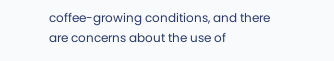coffee-growing conditions, and there are concerns about the use of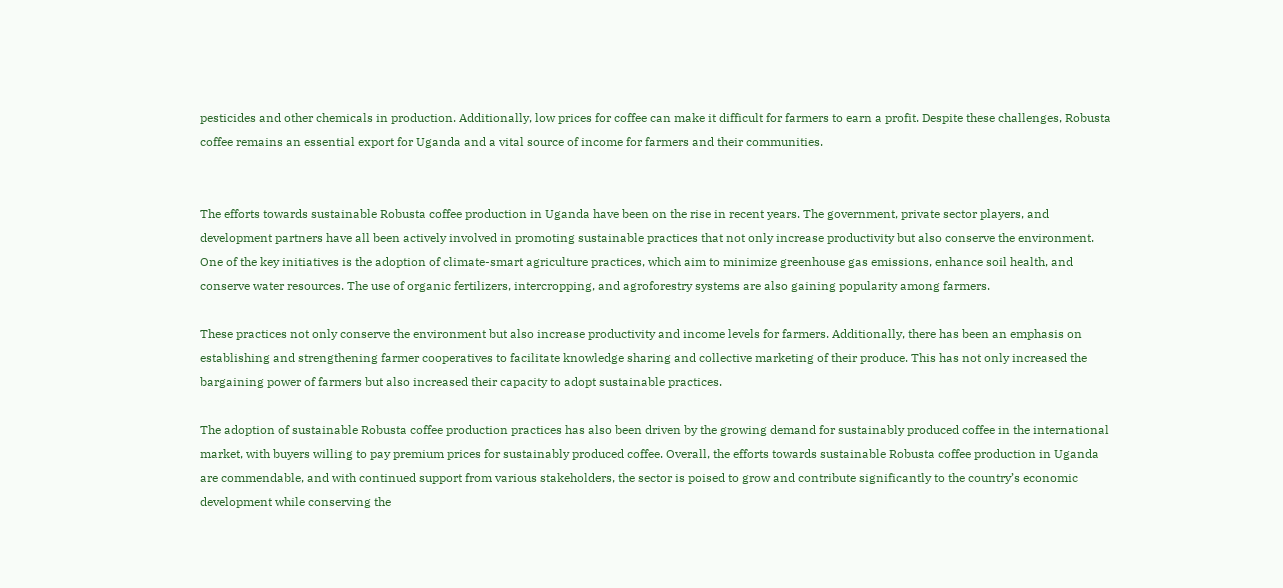pesticides and other chemicals in production. Additionally, low prices for coffee can make it difficult for farmers to earn a profit. Despite these challenges, Robusta coffee remains an essential export for Uganda and a vital source of income for farmers and their communities.


The efforts towards sustainable Robusta coffee production in Uganda have been on the rise in recent years. The government, private sector players, and development partners have all been actively involved in promoting sustainable practices that not only increase productivity but also conserve the environment. One of the key initiatives is the adoption of climate-smart agriculture practices, which aim to minimize greenhouse gas emissions, enhance soil health, and conserve water resources. The use of organic fertilizers, intercropping, and agroforestry systems are also gaining popularity among farmers.

These practices not only conserve the environment but also increase productivity and income levels for farmers. Additionally, there has been an emphasis on establishing and strengthening farmer cooperatives to facilitate knowledge sharing and collective marketing of their produce. This has not only increased the bargaining power of farmers but also increased their capacity to adopt sustainable practices.

The adoption of sustainable Robusta coffee production practices has also been driven by the growing demand for sustainably produced coffee in the international market, with buyers willing to pay premium prices for sustainably produced coffee. Overall, the efforts towards sustainable Robusta coffee production in Uganda are commendable, and with continued support from various stakeholders, the sector is poised to grow and contribute significantly to the country’s economic development while conserving the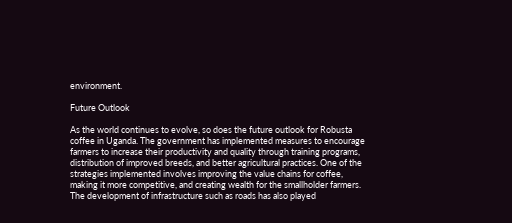environment.

Future Outlook

As the world continues to evolve, so does the future outlook for Robusta coffee in Uganda. The government has implemented measures to encourage farmers to increase their productivity and quality through training programs, distribution of improved breeds, and better agricultural practices. One of the strategies implemented involves improving the value chains for coffee, making it more competitive, and creating wealth for the smallholder farmers. The development of infrastructure such as roads has also played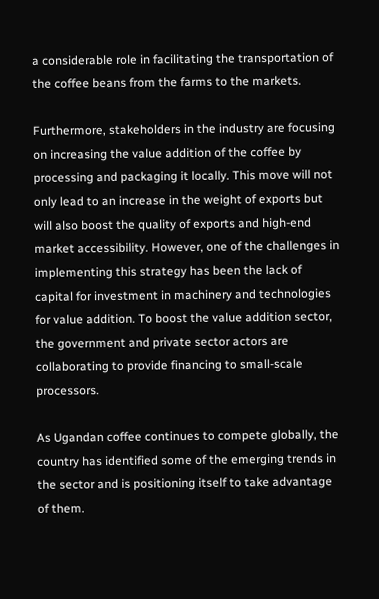a considerable role in facilitating the transportation of the coffee beans from the farms to the markets.

Furthermore, stakeholders in the industry are focusing on increasing the value addition of the coffee by processing and packaging it locally. This move will not only lead to an increase in the weight of exports but will also boost the quality of exports and high-end market accessibility. However, one of the challenges in implementing this strategy has been the lack of capital for investment in machinery and technologies for value addition. To boost the value addition sector, the government and private sector actors are collaborating to provide financing to small-scale processors.

As Ugandan coffee continues to compete globally, the country has identified some of the emerging trends in the sector and is positioning itself to take advantage of them.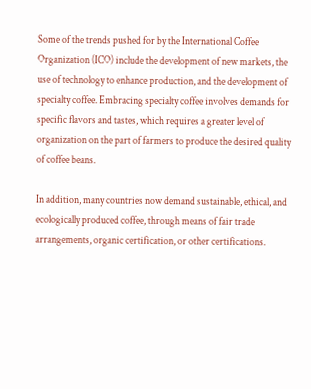Some of the trends pushed for by the International Coffee Organization (ICO) include the development of new markets, the use of technology to enhance production, and the development of specialty coffee. Embracing specialty coffee involves demands for specific flavors and tastes, which requires a greater level of organization on the part of farmers to produce the desired quality of coffee beans.

In addition, many countries now demand sustainable, ethical, and ecologically produced coffee, through means of fair trade arrangements, organic certification, or other certifications.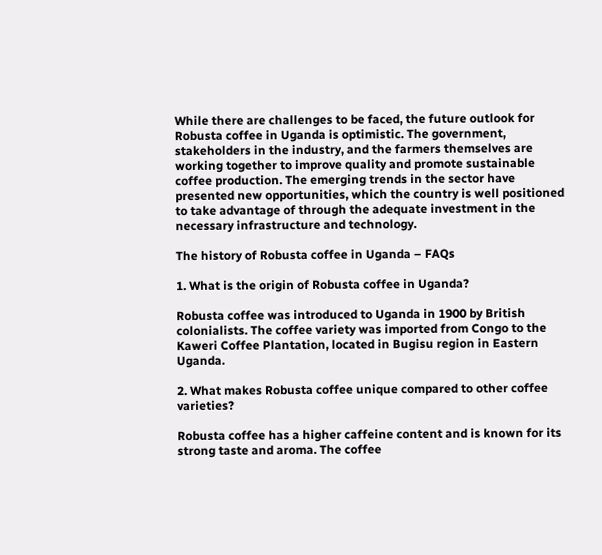While there are challenges to be faced, the future outlook for Robusta coffee in Uganda is optimistic. The government, stakeholders in the industry, and the farmers themselves are working together to improve quality and promote sustainable coffee production. The emerging trends in the sector have presented new opportunities, which the country is well positioned to take advantage of through the adequate investment in the necessary infrastructure and technology.

The history of Robusta coffee in Uganda – FAQs

1. What is the origin of Robusta coffee in Uganda?

Robusta coffee was introduced to Uganda in 1900 by British colonialists. The coffee variety was imported from Congo to the Kaweri Coffee Plantation, located in Bugisu region in Eastern Uganda.

2. What makes Robusta coffee unique compared to other coffee varieties?

Robusta coffee has a higher caffeine content and is known for its strong taste and aroma. The coffee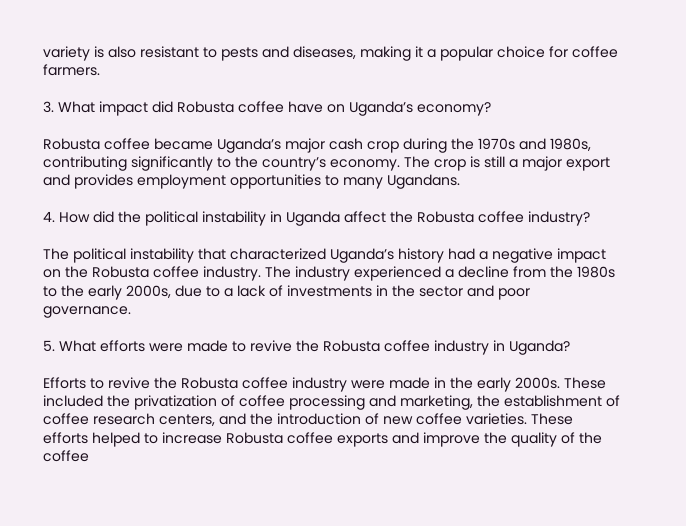variety is also resistant to pests and diseases, making it a popular choice for coffee farmers.

3. What impact did Robusta coffee have on Uganda’s economy?

Robusta coffee became Uganda’s major cash crop during the 1970s and 1980s, contributing significantly to the country’s economy. The crop is still a major export and provides employment opportunities to many Ugandans.

4. How did the political instability in Uganda affect the Robusta coffee industry?

The political instability that characterized Uganda’s history had a negative impact on the Robusta coffee industry. The industry experienced a decline from the 1980s to the early 2000s, due to a lack of investments in the sector and poor governance.

5. What efforts were made to revive the Robusta coffee industry in Uganda?

Efforts to revive the Robusta coffee industry were made in the early 2000s. These included the privatization of coffee processing and marketing, the establishment of coffee research centers, and the introduction of new coffee varieties. These efforts helped to increase Robusta coffee exports and improve the quality of the coffee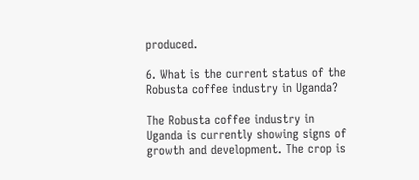produced.

6. What is the current status of the Robusta coffee industry in Uganda?

The Robusta coffee industry in Uganda is currently showing signs of growth and development. The crop is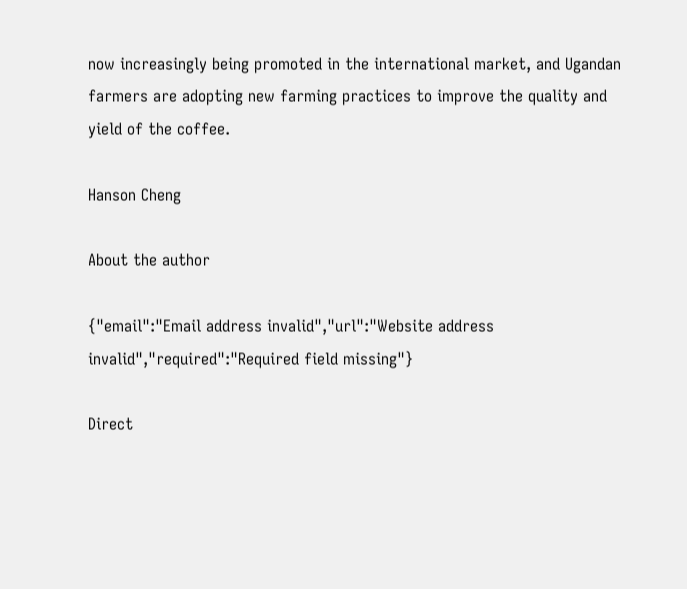now increasingly being promoted in the international market, and Ugandan farmers are adopting new farming practices to improve the quality and yield of the coffee.

Hanson Cheng

About the author

{"email":"Email address invalid","url":"Website address invalid","required":"Required field missing"}

Direct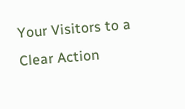Your Visitors to a Clear Action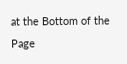at the Bottom of the Page